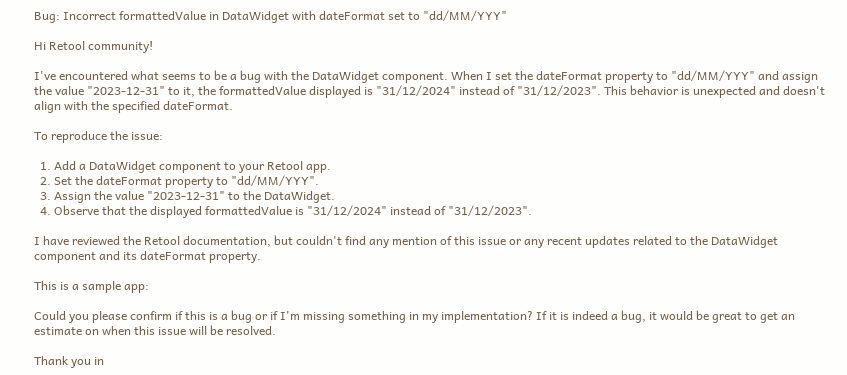Bug: Incorrect formattedValue in DataWidget with dateFormat set to "dd/MM/YYY"

Hi Retool community!

I've encountered what seems to be a bug with the DataWidget component. When I set the dateFormat property to "dd/MM/YYY" and assign the value "2023-12-31" to it, the formattedValue displayed is "31/12/2024" instead of "31/12/2023". This behavior is unexpected and doesn't align with the specified dateFormat.

To reproduce the issue:

  1. Add a DataWidget component to your Retool app.
  2. Set the dateFormat property to "dd/MM/YYY".
  3. Assign the value "2023-12-31" to the DataWidget.
  4. Observe that the displayed formattedValue is "31/12/2024" instead of "31/12/2023".

I have reviewed the Retool documentation, but couldn't find any mention of this issue or any recent updates related to the DataWidget component and its dateFormat property.

This is a sample app:

Could you please confirm if this is a bug or if I'm missing something in my implementation? If it is indeed a bug, it would be great to get an estimate on when this issue will be resolved.

Thank you in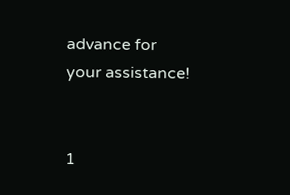advance for your assistance!


1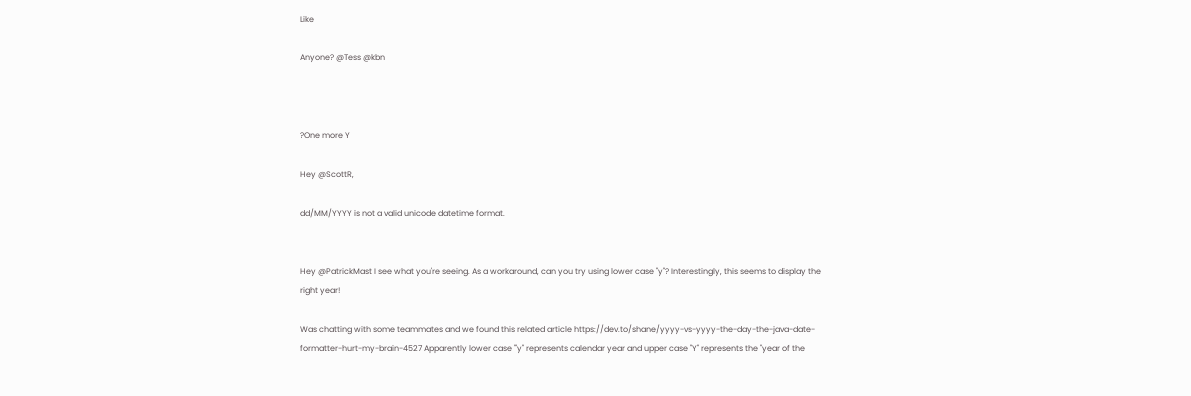Like

Anyone? @Tess @kbn



?One more Y

Hey @ScottR,

dd/MM/YYYY is not a valid unicode datetime format.


Hey @PatrickMast I see what you're seeing. As a workaround, can you try using lower case "y"? Interestingly, this seems to display the right year!

Was chatting with some teammates and we found this related article https://dev.to/shane/yyyy-vs-yyyy-the-day-the-java-date-formatter-hurt-my-brain-4527 Apparently lower case "'y" represents calendar year and upper case "Y" represents the "year of the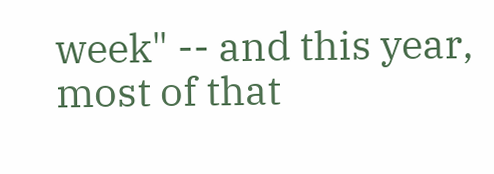week" -- and this year, most of that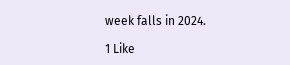week falls in 2024.

1 Like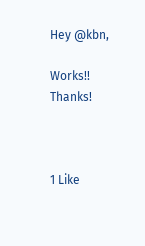Hey @kbn,

Works!! Thanks!



1 Like